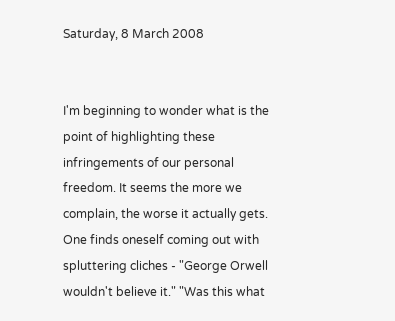Saturday, 8 March 2008


I'm beginning to wonder what is the point of highlighting these infringements of our personal freedom. It seems the more we complain, the worse it actually gets. One finds oneself coming out with spluttering cliches - "George Orwell wouldn't believe it." "Was this what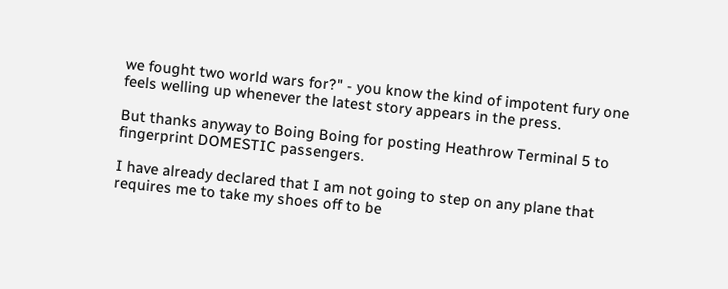we fought two world wars for?" - you know the kind of impotent fury one feels welling up whenever the latest story appears in the press.

But thanks anyway to Boing Boing for posting Heathrow Terminal 5 to fingerprint DOMESTIC passengers.

I have already declared that I am not going to step on any plane that requires me to take my shoes off to be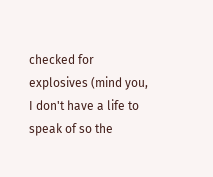checked for explosives (mind you, I don't have a life to speak of so the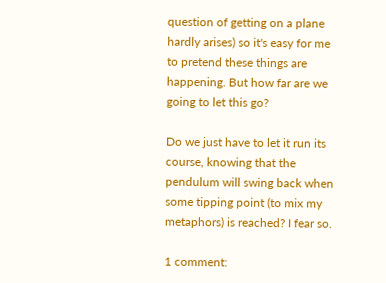question of getting on a plane hardly arises) so it's easy for me to pretend these things are happening. But how far are we going to let this go?

Do we just have to let it run its course, knowing that the pendulum will swing back when some tipping point (to mix my metaphors) is reached? I fear so.

1 comment: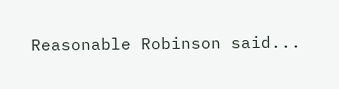Reasonable Robinson said...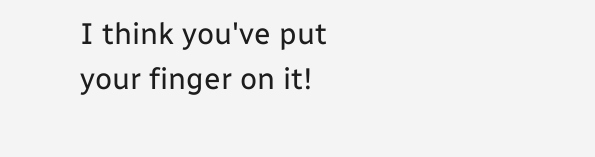I think you've put your finger on it!